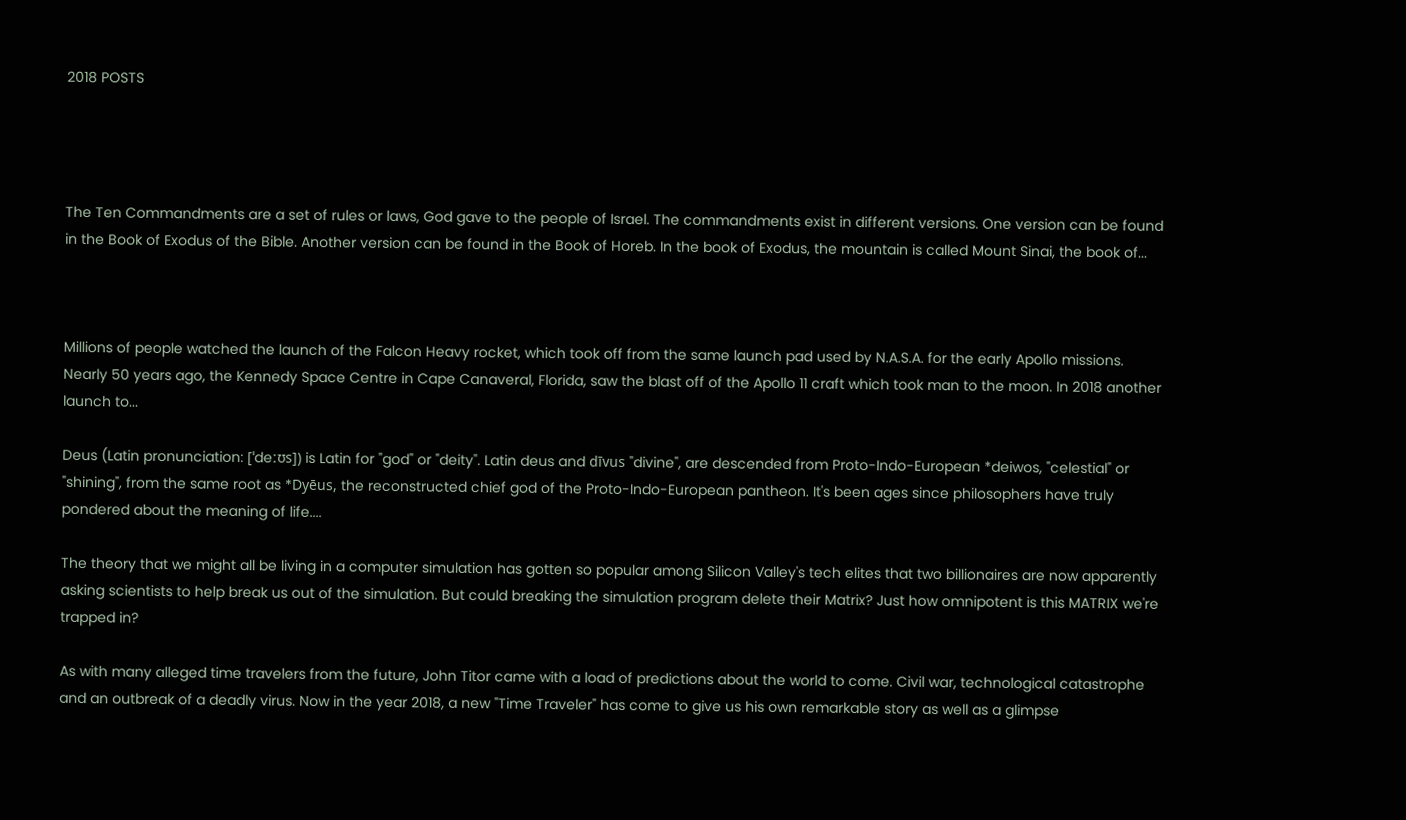2018 POSTS




The Ten Commandments are a set of rules or laws, God gave to the people of Israel. The commandments exist in different versions. One version can be found in the Book of Exodus of the Bible. Another version can be found in the Book of Horeb. In the book of Exodus, the mountain is called Mount Sinai, the book of...



Millions of people watched the launch of the Falcon Heavy rocket, which took off from the same launch pad used by N.A.S.A. for the early Apollo missions. Nearly 50 years ago, the Kennedy Space Centre in Cape Canaveral, Florida, saw the blast off of the Apollo 11 craft which took man to the moon. In 2018 another launch to...

Deus (Latin pronunciation: [ˈdeːʊs]) is Latin for "god" or "deity". Latin deus and dīvus "divine", are descended from Proto-Indo-European *deiwos, "celestial" or "shining", from the same root as *Dyēus, the reconstructed chief god of the Proto-Indo-European pantheon. It's been ages since philosophers have truly pondered about the meaning of life....

The theory that we might all be living in a computer simulation has gotten so popular among Silicon Valley's tech elites that two billionaires are now apparently asking scientists to help break us out of the simulation. But could breaking the simulation program delete their Matrix? Just how omnipotent is this MATRIX we're trapped in?

As with many alleged time travelers from the future, John Titor came with a load of predictions about the world to come. Civil war, technological catastrophe and an outbreak of a deadly virus. Now in the year 2018, a new "Time Traveler" has come to give us his own remarkable story as well as a glimpse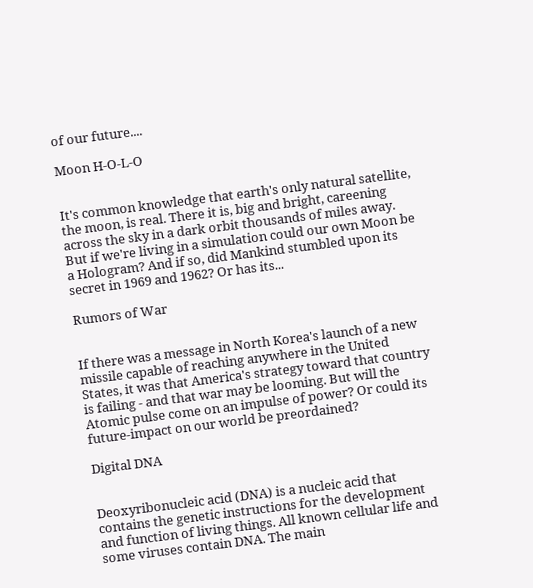of our future....

Moon H-O-L-O


It's common knowledge that earth's only natural satellite, the moon, is real. There it is, big and bright, careening across the sky in a dark orbit thousands of miles away. But if we're living in a simulation could our own Moon be a Hologram? And if so, did Mankind stumbled upon its secret in 1969 and 1962? Or has its...

Rumors of War


If there was a message in North Korea's launch of a new missile capable of reaching anywhere in the United States, it was that America's strategy toward that country is failing - and that war may be looming. But will the Atomic pulse come on an impulse of power? Or could its future-impact on our world be preordained?

Digital DNA


Deoxyribonucleic acid (DNA) is a nucleic acid that contains the genetic instructions for the development and function of living things. All known cellular life and some viruses contain DNA. The main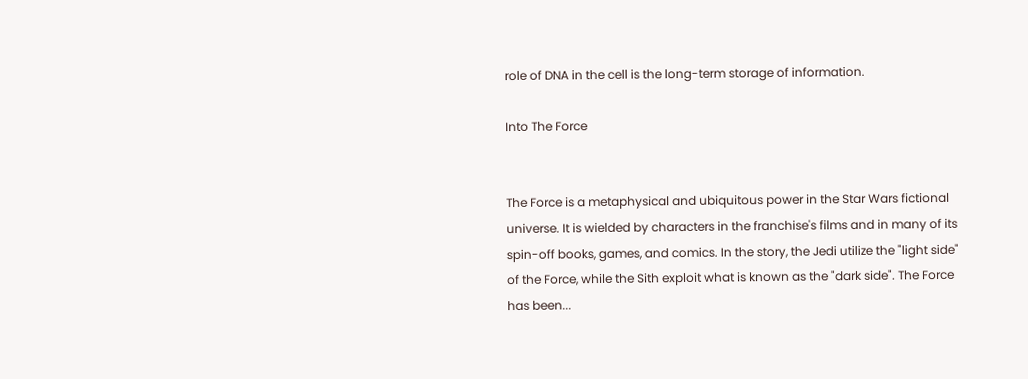role of DNA in the cell is the long-term storage of information.

Into The Force


The Force is a metaphysical and ubiquitous power in the Star Wars fictional universe. It is wielded by characters in the franchise's films and in many of its spin-off books, games, and comics. In the story, the Jedi utilize the "light side" of the Force, while the Sith exploit what is known as the "dark side". The Force has been...